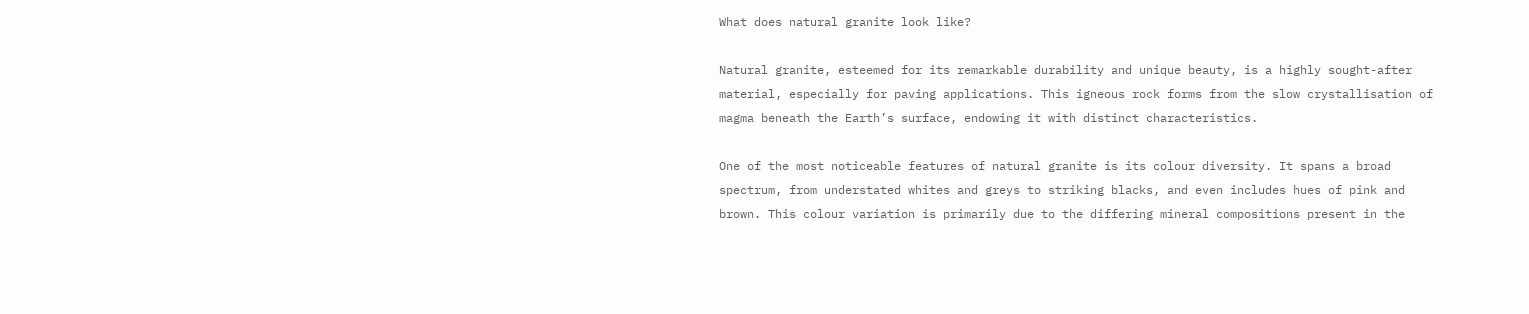What does natural granite look like?

Natural granite, esteemed for its remarkable durability and unique beauty, is a highly sought-after material, especially for paving applications. This igneous rock forms from the slow crystallisation of magma beneath the Earth’s surface, endowing it with distinct characteristics.

One of the most noticeable features of natural granite is its colour diversity. It spans a broad spectrum, from understated whites and greys to striking blacks, and even includes hues of pink and brown. This colour variation is primarily due to the differing mineral compositions present in the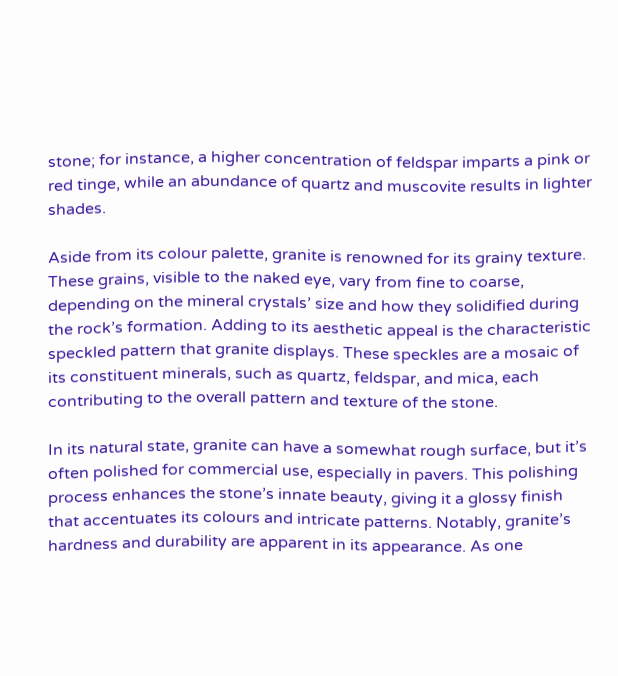stone; for instance, a higher concentration of feldspar imparts a pink or red tinge, while an abundance of quartz and muscovite results in lighter shades.

Aside from its colour palette, granite is renowned for its grainy texture. These grains, visible to the naked eye, vary from fine to coarse, depending on the mineral crystals’ size and how they solidified during the rock’s formation. Adding to its aesthetic appeal is the characteristic speckled pattern that granite displays. These speckles are a mosaic of its constituent minerals, such as quartz, feldspar, and mica, each contributing to the overall pattern and texture of the stone.

In its natural state, granite can have a somewhat rough surface, but it’s often polished for commercial use, especially in pavers. This polishing process enhances the stone’s innate beauty, giving it a glossy finish that accentuates its colours and intricate patterns. Notably, granite’s hardness and durability are apparent in its appearance. As one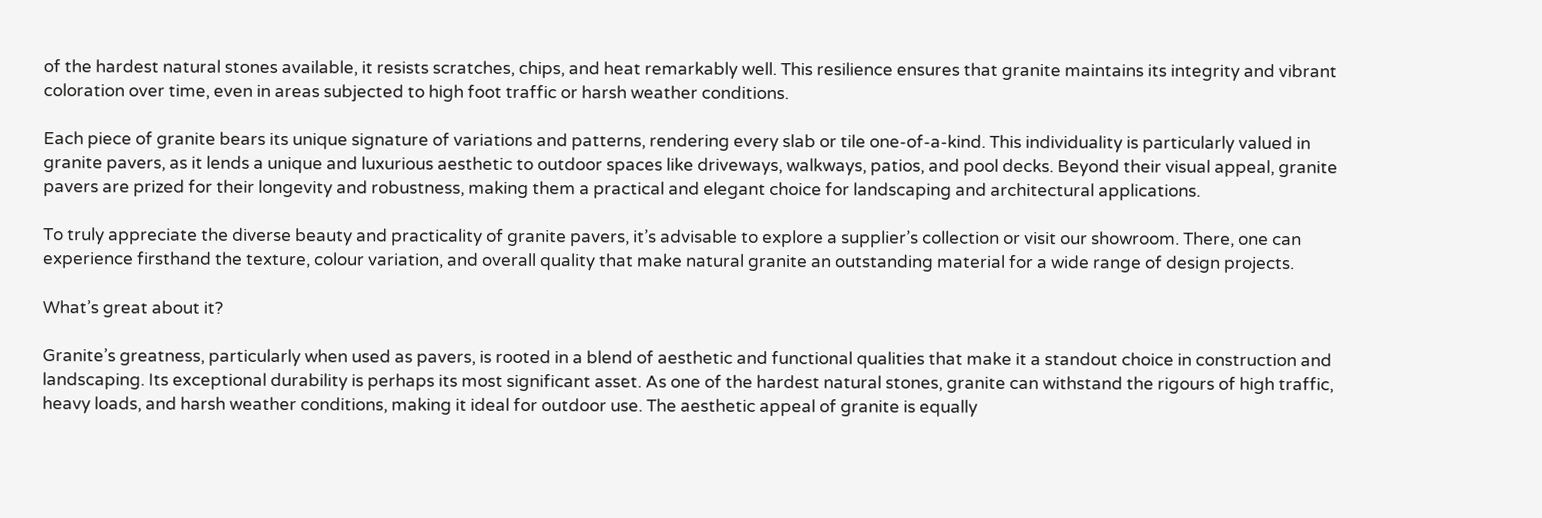of the hardest natural stones available, it resists scratches, chips, and heat remarkably well. This resilience ensures that granite maintains its integrity and vibrant coloration over time, even in areas subjected to high foot traffic or harsh weather conditions.

Each piece of granite bears its unique signature of variations and patterns, rendering every slab or tile one-of-a-kind. This individuality is particularly valued in granite pavers, as it lends a unique and luxurious aesthetic to outdoor spaces like driveways, walkways, patios, and pool decks. Beyond their visual appeal, granite pavers are prized for their longevity and robustness, making them a practical and elegant choice for landscaping and architectural applications.

To truly appreciate the diverse beauty and practicality of granite pavers, it’s advisable to explore a supplier’s collection or visit our showroom. There, one can experience firsthand the texture, colour variation, and overall quality that make natural granite an outstanding material for a wide range of design projects.

What’s great about it?

Granite’s greatness, particularly when used as pavers, is rooted in a blend of aesthetic and functional qualities that make it a standout choice in construction and landscaping. Its exceptional durability is perhaps its most significant asset. As one of the hardest natural stones, granite can withstand the rigours of high traffic, heavy loads, and harsh weather conditions, making it ideal for outdoor use. The aesthetic appeal of granite is equally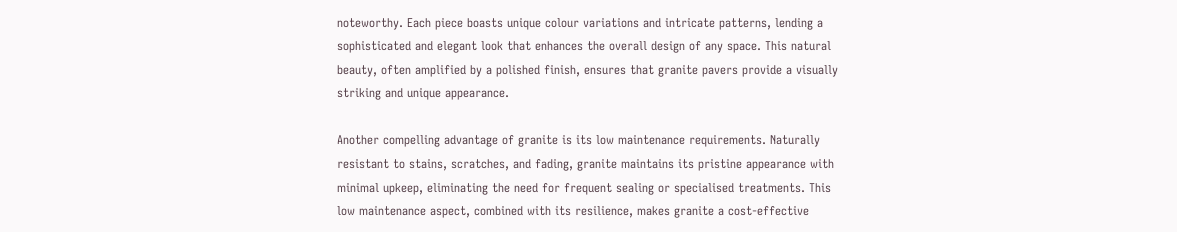noteworthy. Each piece boasts unique colour variations and intricate patterns, lending a sophisticated and elegant look that enhances the overall design of any space. This natural beauty, often amplified by a polished finish, ensures that granite pavers provide a visually striking and unique appearance.

Another compelling advantage of granite is its low maintenance requirements. Naturally resistant to stains, scratches, and fading, granite maintains its pristine appearance with minimal upkeep, eliminating the need for frequent sealing or specialised treatments. This low maintenance aspect, combined with its resilience, makes granite a cost-effective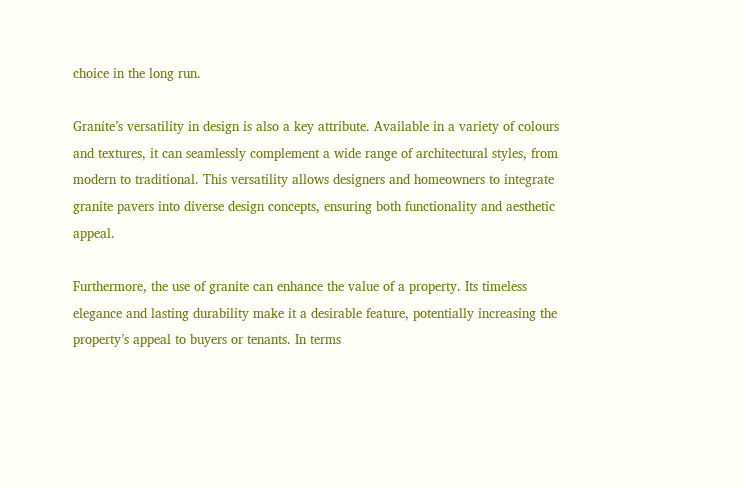choice in the long run.

Granite’s versatility in design is also a key attribute. Available in a variety of colours and textures, it can seamlessly complement a wide range of architectural styles, from modern to traditional. This versatility allows designers and homeowners to integrate granite pavers into diverse design concepts, ensuring both functionality and aesthetic appeal.

Furthermore, the use of granite can enhance the value of a property. Its timeless elegance and lasting durability make it a desirable feature, potentially increasing the property’s appeal to buyers or tenants. In terms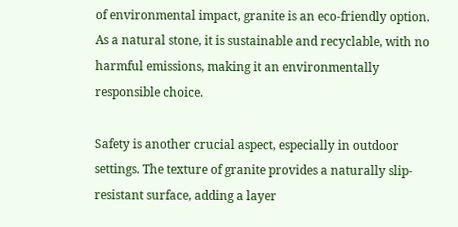of environmental impact, granite is an eco-friendly option. As a natural stone, it is sustainable and recyclable, with no harmful emissions, making it an environmentally responsible choice.

Safety is another crucial aspect, especially in outdoor settings. The texture of granite provides a naturally slip-resistant surface, adding a layer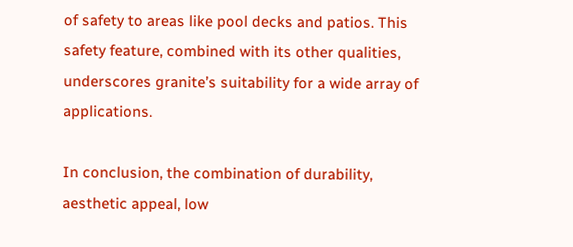of safety to areas like pool decks and patios. This safety feature, combined with its other qualities, underscores granite’s suitability for a wide array of applications.

In conclusion, the combination of durability, aesthetic appeal, low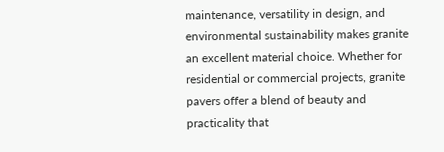maintenance, versatility in design, and environmental sustainability makes granite an excellent material choice. Whether for residential or commercial projects, granite pavers offer a blend of beauty and practicality that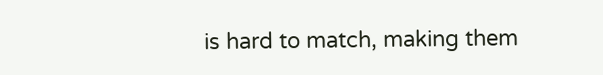is hard to match, making them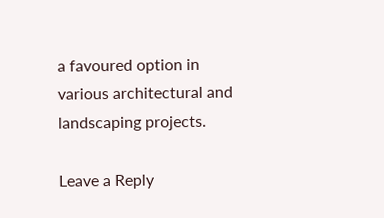a favoured option in various architectural and landscaping projects.

Leave a Reply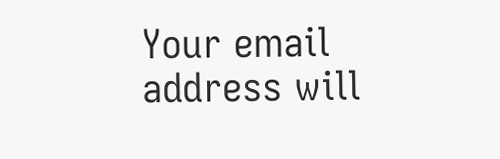Your email address will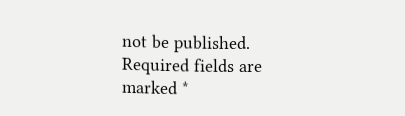not be published. Required fields are marked *